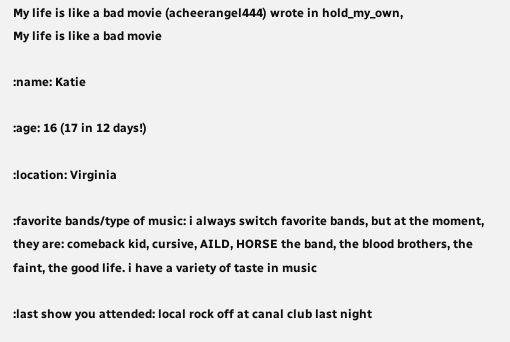My life is like a bad movie (acheerangel444) wrote in hold_my_own,
My life is like a bad movie

:name: Katie

:age: 16 (17 in 12 days!)

:location: Virginia

:favorite bands/type of music: i always switch favorite bands, but at the moment, they are: comeback kid, cursive, AILD, HORSE the band, the blood brothers, the faint, the good life. i have a variety of taste in music

:last show you attended: local rock off at canal club last night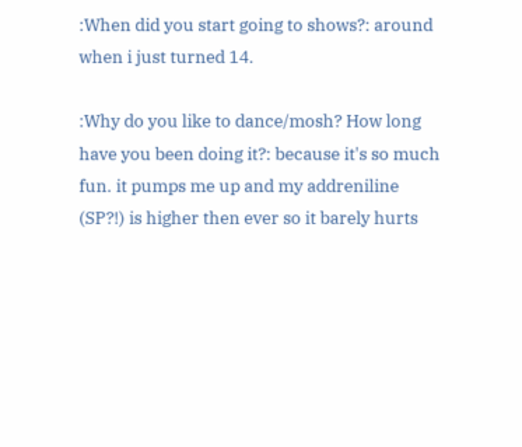:When did you start going to shows?: around when i just turned 14.

:Why do you like to dance/mosh? How long have you been doing it?: because it's so much fun. it pumps me up and my addreniline (SP?!) is higher then ever so it barely hurts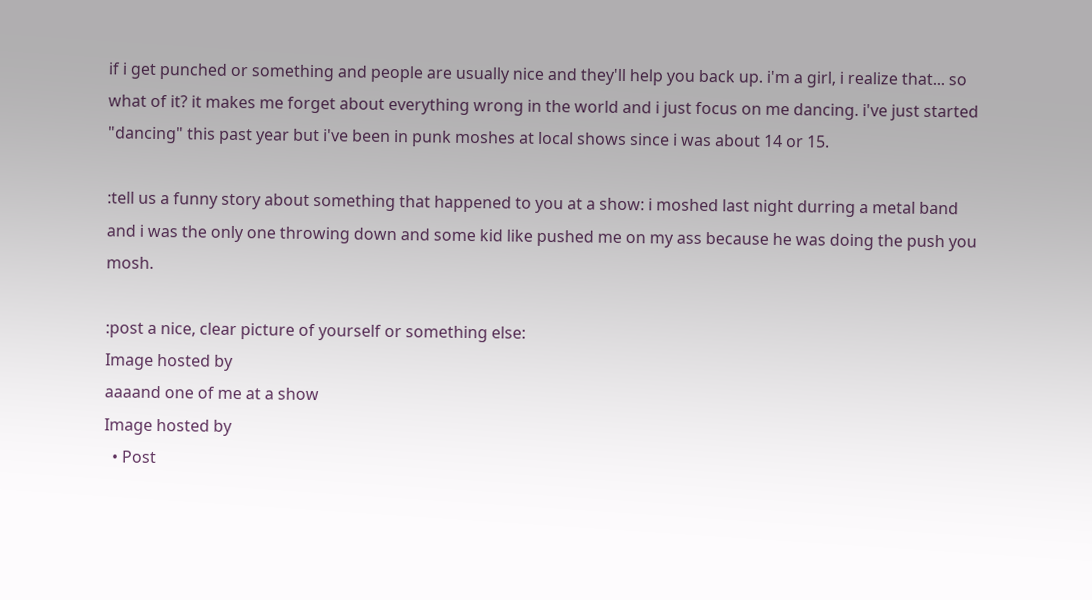if i get punched or something and people are usually nice and they'll help you back up. i'm a girl, i realize that... so what of it? it makes me forget about everything wrong in the world and i just focus on me dancing. i've just started "dancing" this past year but i've been in punk moshes at local shows since i was about 14 or 15.

:tell us a funny story about something that happened to you at a show: i moshed last night durring a metal band and i was the only one throwing down and some kid like pushed me on my ass because he was doing the push you mosh.

:post a nice, clear picture of yourself or something else:
Image hosted by
aaaand one of me at a show
Image hosted by
  • Post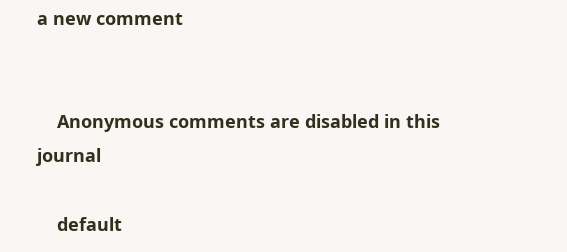a new comment


    Anonymous comments are disabled in this journal

    default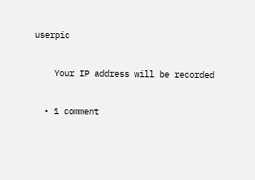userpic

    Your IP address will be recorded

  • 1 comment